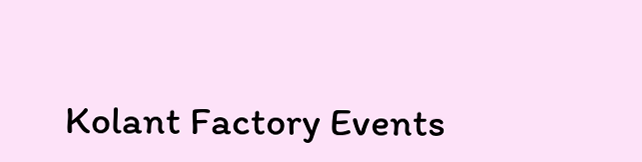Kolant Factory Events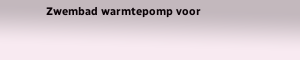Zwembad warmtepomp voor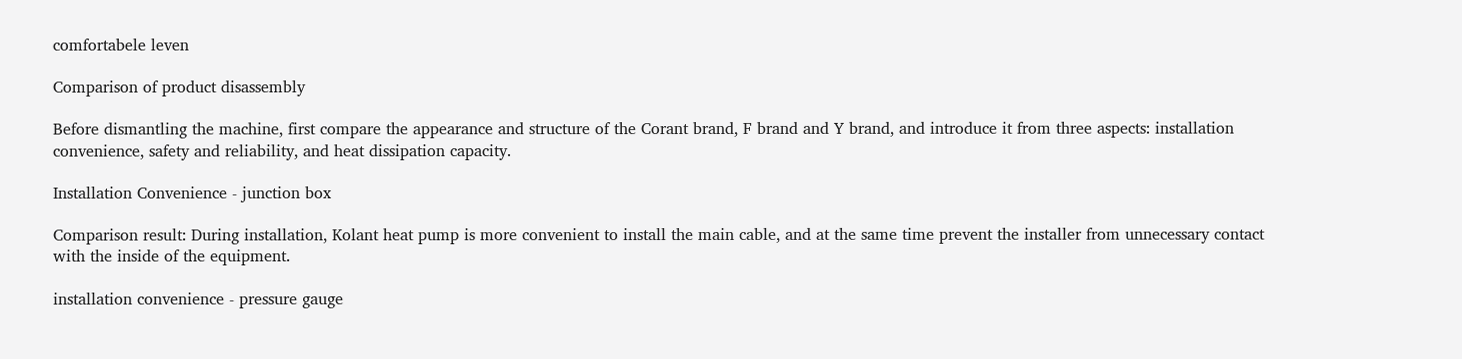comfortabele leven

Comparison of product disassembly

Before dismantling the machine, first compare the appearance and structure of the Corant brand, F brand and Y brand, and introduce it from three aspects: installation convenience, safety and reliability, and heat dissipation capacity.

Installation Convenience - junction box

Comparison result: During installation, Kolant heat pump is more convenient to install the main cable, and at the same time prevent the installer from unnecessary contact with the inside of the equipment.

installation convenience - pressure gauge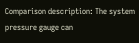Comparison description: The system pressure gauge can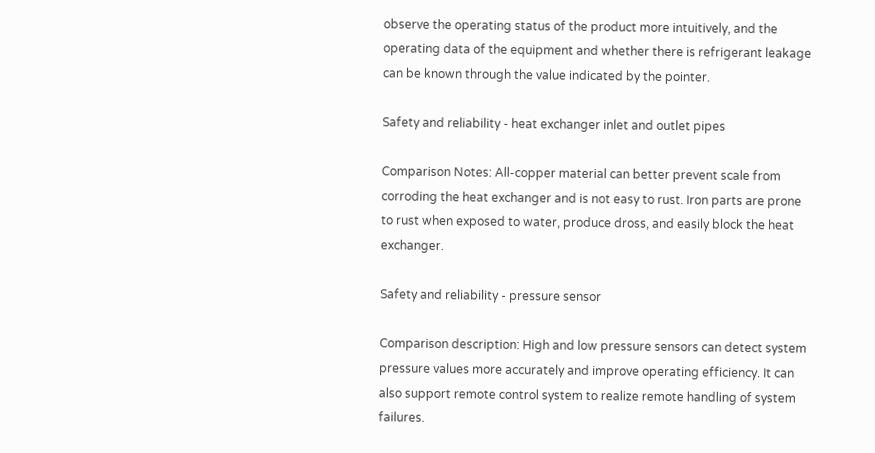observe the operating status of the product more intuitively, and the operating data of the equipment and whether there is refrigerant leakage can be known through the value indicated by the pointer.

Safety and reliability - heat exchanger inlet and outlet pipes

Comparison Notes: All-copper material can better prevent scale from corroding the heat exchanger and is not easy to rust. Iron parts are prone to rust when exposed to water, produce dross, and easily block the heat exchanger.

Safety and reliability - pressure sensor

Comparison description: High and low pressure sensors can detect system pressure values more accurately and improve operating efficiency. It can also support remote control system to realize remote handling of system failures.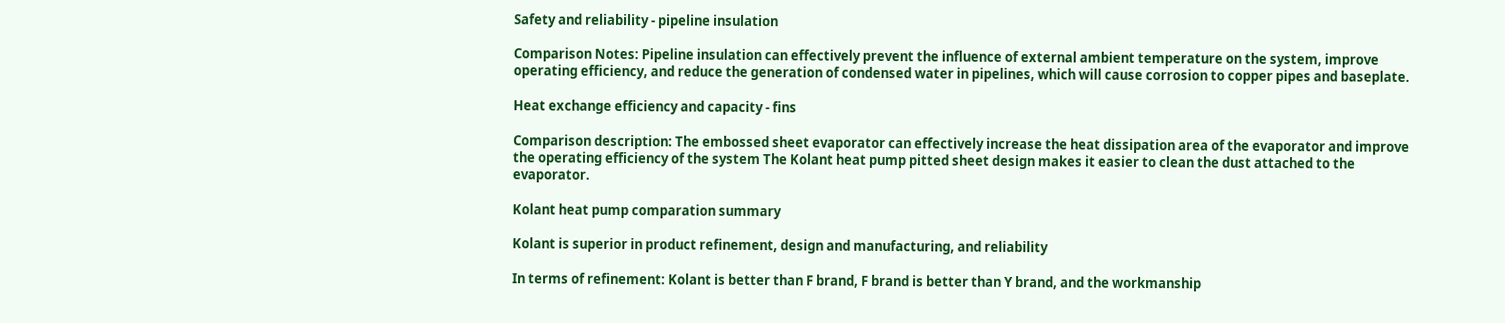Safety and reliability - pipeline insulation

Comparison Notes: Pipeline insulation can effectively prevent the influence of external ambient temperature on the system, improve operating efficiency, and reduce the generation of condensed water in pipelines, which will cause corrosion to copper pipes and baseplate.

Heat exchange efficiency and capacity - fins

Comparison description: The embossed sheet evaporator can effectively increase the heat dissipation area of the evaporator and improve the operating efficiency of the system The Kolant heat pump pitted sheet design makes it easier to clean the dust attached to the evaporator.

Kolant heat pump comparation summary

Kolant is superior in product refinement, design and manufacturing, and reliability

In terms of refinement: Kolant is better than F brand, F brand is better than Y brand, and the workmanship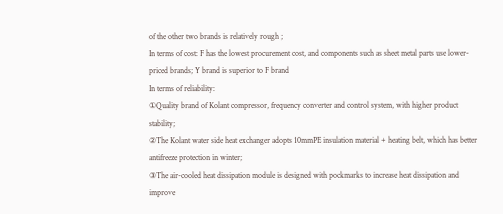of the other two brands is relatively rough ;
In terms of cost: F has the lowest procurement cost, and components such as sheet metal parts use lower-priced brands; Y brand is superior to F brand
In terms of reliability:
①Quality brand of Kolant compressor, frequency converter and control system, with higher product stability;
②The Kolant water side heat exchanger adopts 10mmPE insulation material + heating belt, which has better antifreeze protection in winter;
③The air-cooled heat dissipation module is designed with pockmarks to increase heat dissipation and improve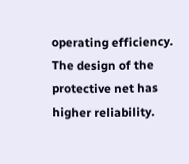operating efficiency. The design of the protective net has higher reliability.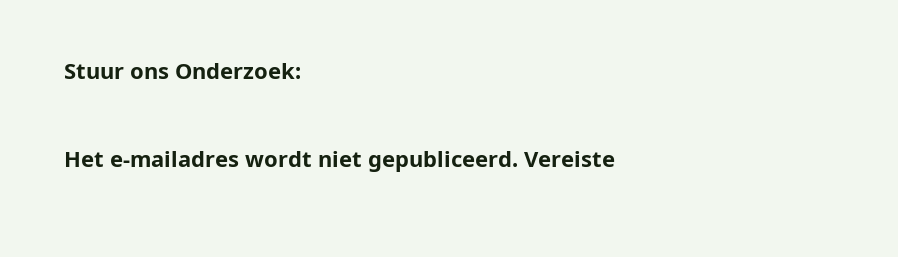Stuur ons Onderzoek:

Het e-mailadres wordt niet gepubliceerd. Vereiste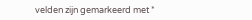velden zijn gemarkeerd met *